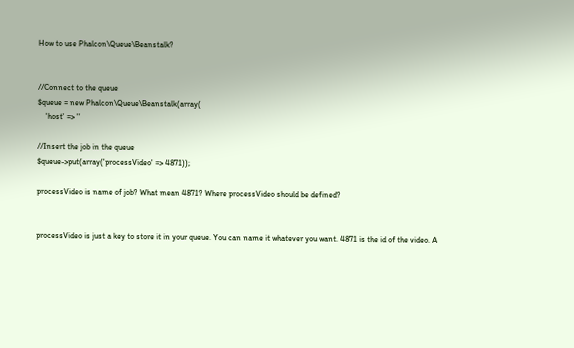How to use Phalcon\Queue\Beanstalk?


//Connect to the queue
$queue = new Phalcon\Queue\Beanstalk(array(
    'host' => ''

//Insert the job in the queue
$queue->put(array('processVideo' => 4871));

processVideo is name of job? What mean 4871? Where processVideo should be defined?


processVideo is just a key to store it in your queue. You can name it whatever you want. 4871 is the id of the video. A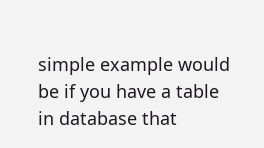simple example would be if you have a table in database that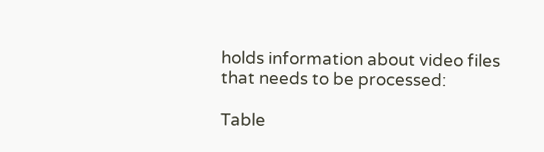holds information about video files that needs to be processed:

Table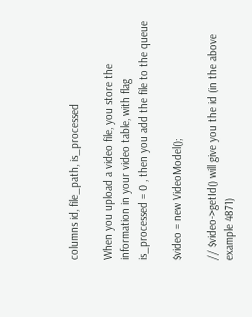columns id, file_path, is_processed

When you upload a video file, you store the information in your video table, with flag is_processed = 0 , then you add the file to the queue

$video = new VideoModel();

// $video->getId() will give you the id (in the above example 4871)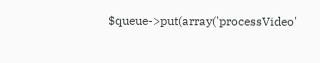$queue->put(array('processVideo'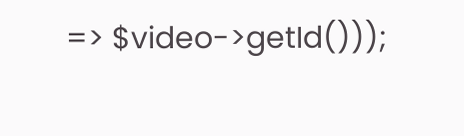=> $video->getId()));